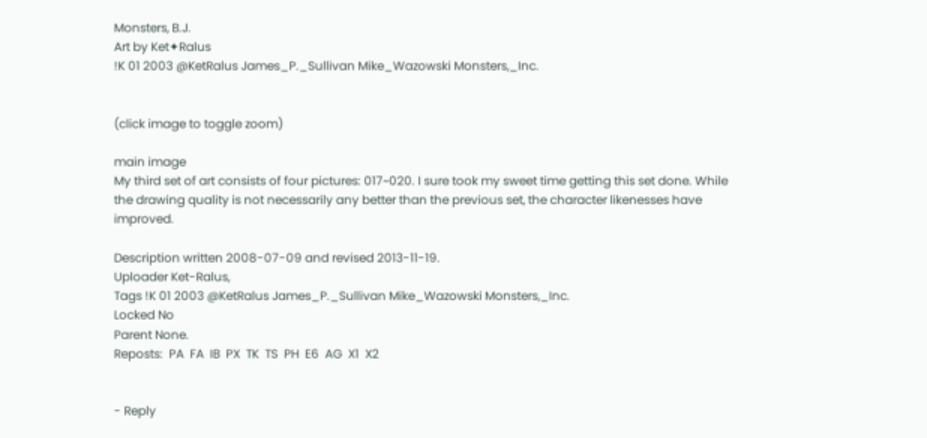Monsters, B.J.
Art by Ket✦Ralus
!K 01 2003 @KetRalus James_P._Sullivan Mike_Wazowski Monsters,_Inc.


(click image to toggle zoom)

main image
My third set of art consists of four pictures: 017~020. I sure took my sweet time getting this set done. While the drawing quality is not necessarily any better than the previous set, the character likenesses have improved.

Description written 2008-07-09 and revised 2013-11-19.
Uploader Ket-Ralus,
Tags !K 01 2003 @KetRalus James_P._Sullivan Mike_Wazowski Monsters,_Inc.
Locked No
Parent None.
Reposts:  PA  FA  IB  PX  TK  TS  PH  E6  AG  X1  X2


- Reply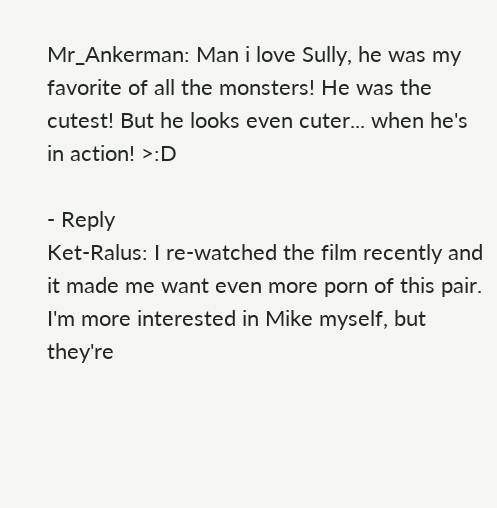Mr_Ankerman: Man i love Sully, he was my favorite of all the monsters! He was the cutest! But he looks even cuter... when he's in action! >:D

- Reply
Ket-Ralus: I re-watched the film recently and it made me want even more porn of this pair. I'm more interested in Mike myself, but they're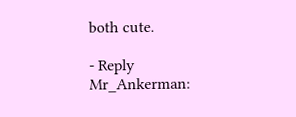both cute.

- Reply
Mr_Ankerman: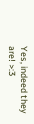Yes, indeed they are! >:3